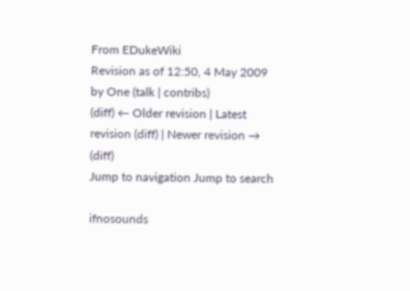From EDukeWiki
Revision as of 12:50, 4 May 2009 by One (talk | contribs)
(diff) ← Older revision | Latest revision (diff) | Newer revision → (diff)
Jump to navigation Jump to search

ifnosounds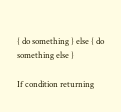{ do something } else { do something else }

If condition returning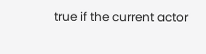true if the current actor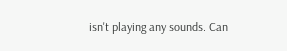isn't playing any sounds. Can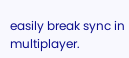easily break sync in multiplayer.